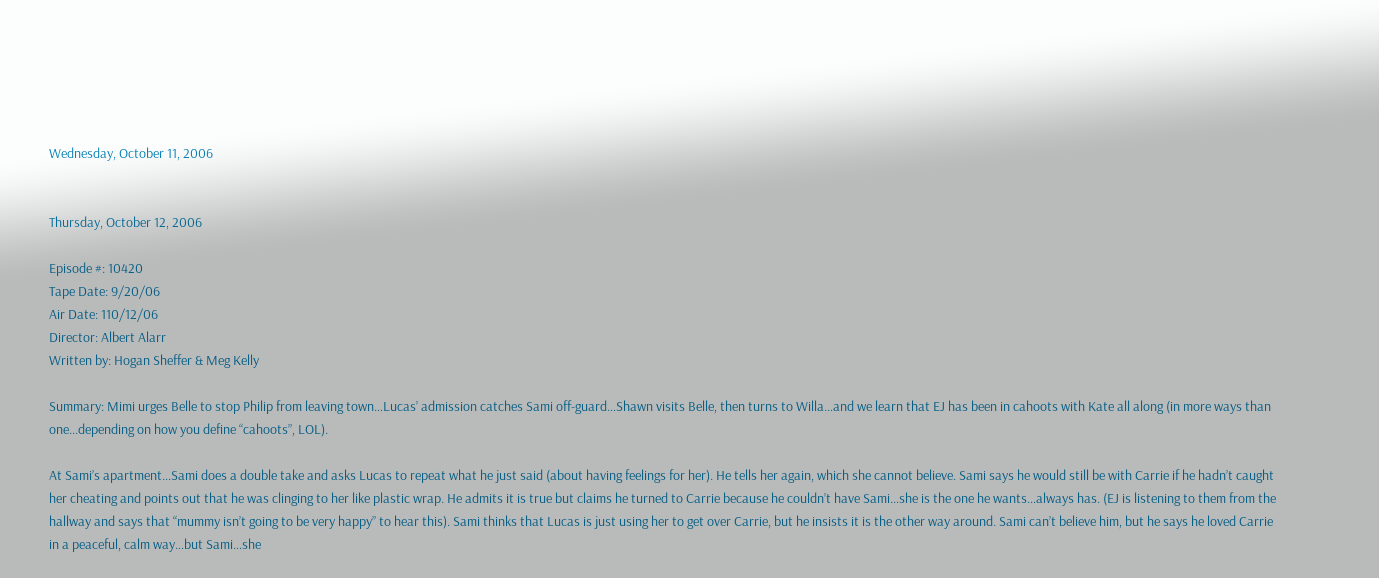Wednesday, October 11, 2006


Thursday, October 12, 2006

Episode #: 10420
Tape Date: 9/20/06
Air Date: 110/12/06
Director: Albert Alarr
Written by: Hogan Sheffer & Meg Kelly

Summary: Mimi urges Belle to stop Philip from leaving town…Lucas’ admission catches Sami off-guard…Shawn visits Belle, then turns to Willa…and we learn that EJ has been in cahoots with Kate all along (in more ways than one...depending on how you define “cahoots”, LOL).

At Sami’s apartment…Sami does a double take and asks Lucas to repeat what he just said (about having feelings for her). He tells her again, which she cannot believe. Sami says he would still be with Carrie if he hadn’t caught her cheating and points out that he was clinging to her like plastic wrap. He admits it is true but claims he turned to Carrie because he couldn’t have Sami…she is the one he wants…always has. (EJ is listening to them from the hallway and says that “mummy isn’t going to be very happy” to hear this). Sami thinks that Lucas is just using her to get over Carrie, but he insists it is the other way around. Sami can’t believe him, but he says he loved Carrie in a peaceful, calm way…but Sami…she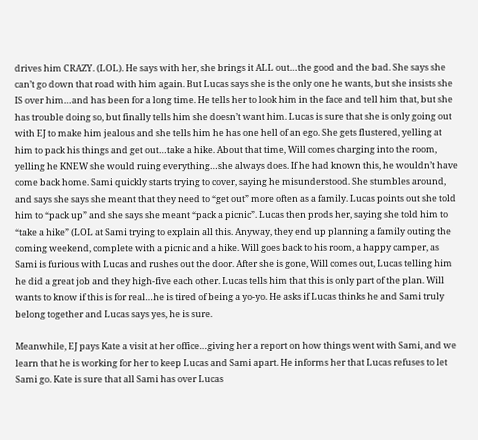drives him CRAZY. (LOL). He says with her, she brings it ALL out…the good and the bad. She says she can’t go down that road with him again. But Lucas says she is the only one he wants, but she insists she IS over him…and has been for a long time. He tells her to look him in the face and tell him that, but she has trouble doing so, but finally tells him she doesn’t want him. Lucas is sure that she is only going out with EJ to make him jealous and she tells him he has one hell of an ego. She gets flustered, yelling at him to pack his things and get out…take a hike. About that time, Will comes charging into the room, yelling he KNEW she would ruing everything…she always does. If he had known this, he wouldn’t have come back home. Sami quickly starts trying to cover, saying he misunderstood. She stumbles around, and says she says she meant that they need to “get out” more often as a family. Lucas points out she told him to “pack up” and she says she meant “pack a picnic”. Lucas then prods her, saying she told him to “take a hike” (LOL at Sami trying to explain all this. Anyway, they end up planning a family outing the coming weekend, complete with a picnic and a hike. Will goes back to his room, a happy camper, as Sami is furious with Lucas and rushes out the door. After she is gone, Will comes out, Lucas telling him he did a great job and they high-five each other. Lucas tells him that this is only part of the plan. Will wants to know if this is for real…he is tired of being a yo-yo. He asks if Lucas thinks he and Sami truly belong together and Lucas says yes, he is sure.

Meanwhile, EJ pays Kate a visit at her office…giving her a report on how things went with Sami, and we learn that he is working for her to keep Lucas and Sami apart. He informs her that Lucas refuses to let Sami go. Kate is sure that all Sami has over Lucas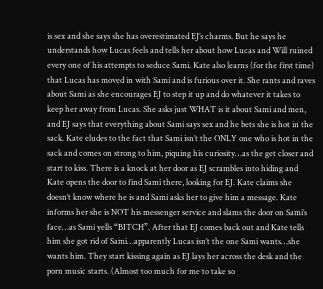is sex and she says she has overestimated EJ’s charms. But he says he understands how Lucas feels and tells her about how Lucas and Will ruined every one of his attempts to seduce Sami. Kate also learns (for the first time) that Lucas has moved in with Sami and is furious over it. She rants and raves about Sami as she encourages EJ to step it up and do whatever it takes to keep her away from Lucas. She asks just WHAT is it about Sami and men, and EJ says that everything about Sami says sex and he bets she is hot in the sack. Kate eludes to the fact that Sami isn’t the ONLY one who is hot in the sack and comes on strong to him, piquing his curiosity…as the get closer and start to kiss. There is a knock at her door as EJ scrambles into hiding and Kate opens the door to find Sami there, looking for EJ. Kate claims she doesn’t know where he is and Sami asks her to give him a message. Kate informs her she is NOT his messenger service and slams the door on Sami’s face…as Sami yells “BITCH”. After that EJ comes back out and Kate tells him she got rid of Sami…apparently Lucas isn’t the one Sami wants…she wants him. They start kissing again as EJ lays her across the desk and the porn music starts. (Almost too much for me to take so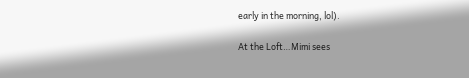early in the morning, lol).

At the Loft…Mimi sees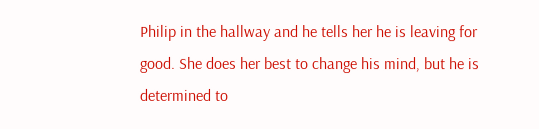Philip in the hallway and he tells her he is leaving for good. She does her best to change his mind, but he is determined to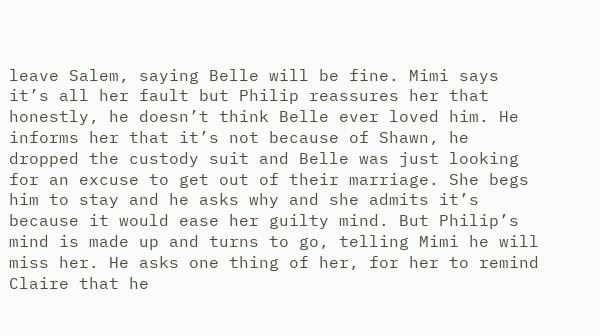leave Salem, saying Belle will be fine. Mimi says it’s all her fault but Philip reassures her that honestly, he doesn’t think Belle ever loved him. He informs her that it’s not because of Shawn, he dropped the custody suit and Belle was just looking for an excuse to get out of their marriage. She begs him to stay and he asks why and she admits it’s because it would ease her guilty mind. But Philip’s mind is made up and turns to go, telling Mimi he will miss her. He asks one thing of her, for her to remind Claire that he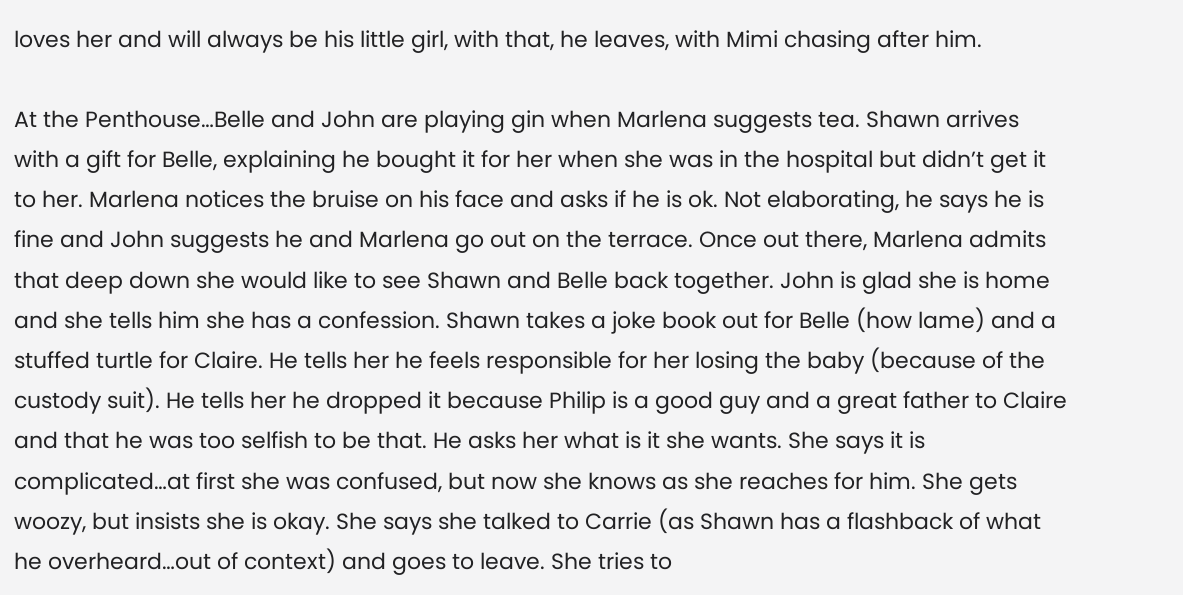loves her and will always be his little girl, with that, he leaves, with Mimi chasing after him.

At the Penthouse…Belle and John are playing gin when Marlena suggests tea. Shawn arrives with a gift for Belle, explaining he bought it for her when she was in the hospital but didn’t get it to her. Marlena notices the bruise on his face and asks if he is ok. Not elaborating, he says he is fine and John suggests he and Marlena go out on the terrace. Once out there, Marlena admits that deep down she would like to see Shawn and Belle back together. John is glad she is home and she tells him she has a confession. Shawn takes a joke book out for Belle (how lame) and a stuffed turtle for Claire. He tells her he feels responsible for her losing the baby (because of the custody suit). He tells her he dropped it because Philip is a good guy and a great father to Claire and that he was too selfish to be that. He asks her what is it she wants. She says it is complicated…at first she was confused, but now she knows as she reaches for him. She gets woozy, but insists she is okay. She says she talked to Carrie (as Shawn has a flashback of what he overheard…out of context) and goes to leave. She tries to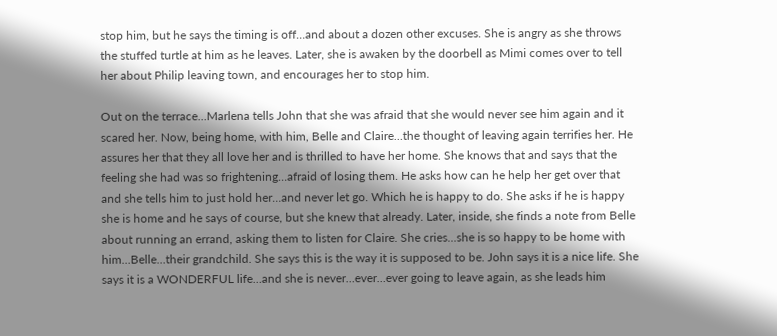stop him, but he says the timing is off…and about a dozen other excuses. She is angry as she throws the stuffed turtle at him as he leaves. Later, she is awaken by the doorbell as Mimi comes over to tell her about Philip leaving town, and encourages her to stop him.

Out on the terrace…Marlena tells John that she was afraid that she would never see him again and it scared her. Now, being home, with him, Belle and Claire…the thought of leaving again terrifies her. He assures her that they all love her and is thrilled to have her home. She knows that and says that the feeling she had was so frightening…afraid of losing them. He asks how can he help her get over that and she tells him to just hold her…and never let go. Which he is happy to do. She asks if he is happy she is home and he says of course, but she knew that already. Later, inside, she finds a note from Belle about running an errand, asking them to listen for Claire. She cries…she is so happy to be home with him…Belle…their grandchild. She says this is the way it is supposed to be. John says it is a nice life. She says it is a WONDERFUL life…and she is never…ever…ever going to leave again, as she leads him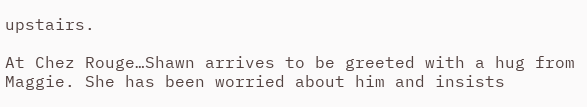upstairs.

At Chez Rouge…Shawn arrives to be greeted with a hug from Maggie. She has been worried about him and insists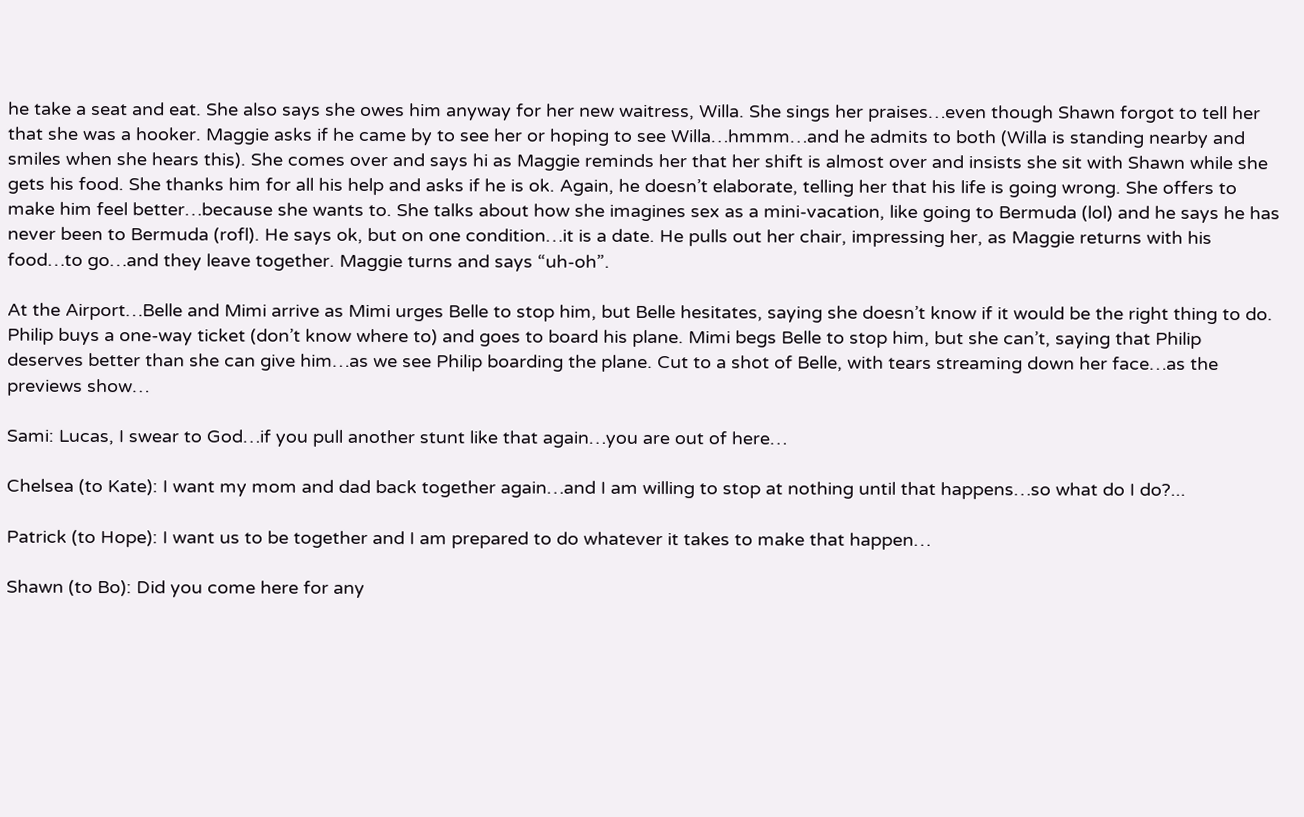he take a seat and eat. She also says she owes him anyway for her new waitress, Willa. She sings her praises…even though Shawn forgot to tell her that she was a hooker. Maggie asks if he came by to see her or hoping to see Willa…hmmm…and he admits to both (Willa is standing nearby and smiles when she hears this). She comes over and says hi as Maggie reminds her that her shift is almost over and insists she sit with Shawn while she gets his food. She thanks him for all his help and asks if he is ok. Again, he doesn’t elaborate, telling her that his life is going wrong. She offers to make him feel better…because she wants to. She talks about how she imagines sex as a mini-vacation, like going to Bermuda (lol) and he says he has never been to Bermuda (rofl). He says ok, but on one condition…it is a date. He pulls out her chair, impressing her, as Maggie returns with his food…to go…and they leave together. Maggie turns and says “uh-oh”.

At the Airport…Belle and Mimi arrive as Mimi urges Belle to stop him, but Belle hesitates, saying she doesn’t know if it would be the right thing to do. Philip buys a one-way ticket (don’t know where to) and goes to board his plane. Mimi begs Belle to stop him, but she can’t, saying that Philip deserves better than she can give him…as we see Philip boarding the plane. Cut to a shot of Belle, with tears streaming down her face…as the previews show…

Sami: Lucas, I swear to God…if you pull another stunt like that again…you are out of here…

Chelsea (to Kate): I want my mom and dad back together again…and I am willing to stop at nothing until that happens…so what do I do?...

Patrick (to Hope): I want us to be together and I am prepared to do whatever it takes to make that happen…

Shawn (to Bo): Did you come here for any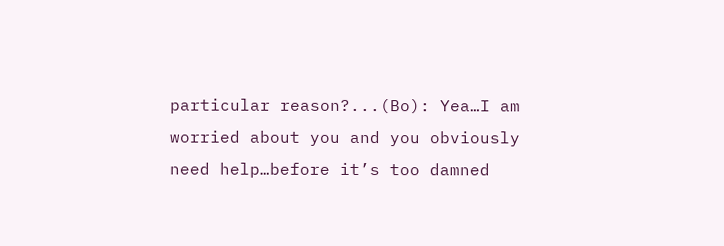particular reason?...(Bo): Yea…I am worried about you and you obviously need help…before it’s too damned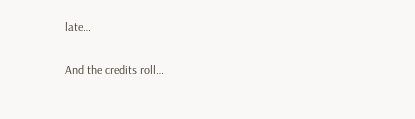late…

And the credits roll…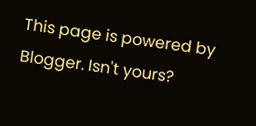This page is powered by Blogger. Isn't yours?